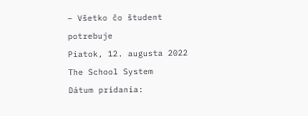– Všetko čo študent potrebuje
Piatok, 12. augusta 2022
The School System
Dátum pridania: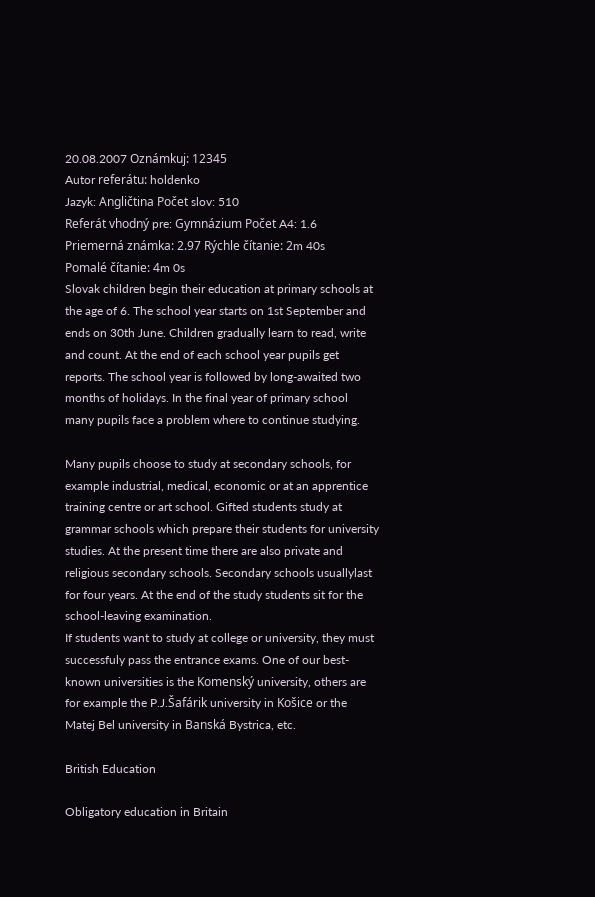20.08.2007 Oznámkuj: 12345
Autor referátu: holdenko
Jazyk: Angličtina Počet slov: 510
Referát vhodný pre: Gymnázium Počet A4: 1.6
Priemerná známka: 2.97 Rýchle čítanie: 2m 40s
Pomalé čítanie: 4m 0s
Slovak children begin their education at primary schools at the age of 6. The school year starts on 1st September and ends on 30th June. Children gradually learn to read, write and count. At the end of each school year pupils get reports. The school year is followed by long-awaited two months of holidays. In the final year of primary school many pupils face a problem where to continue studying.

Many pupils choose to study at secondary schools, for example industrial, medical, economic or at an apprentice training centre or art school. Gifted students study at grammar schools which prepare their students for university studies. At the present time there are also private and religious secondary schools. Secondary schools usuallylast for four years. At the end of the study students sit for the school-leaving examination.
If students want to study at college or university, they must successfuly pass the entrance exams. One of our best-known universities is the Komenský university, others are for example the P.J.Šafárik university in Košice or the Matej Bel university in Banská Bystrica, etc.

British Education

Obligatory education in Britain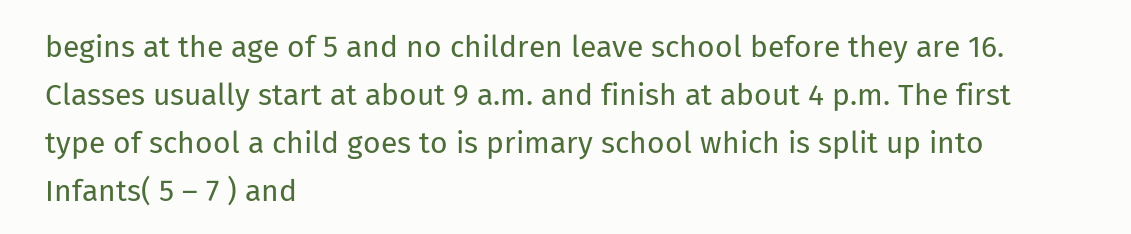begins at the age of 5 and no children leave school before they are 16. Classes usually start at about 9 a.m. and finish at about 4 p.m. The first type of school a child goes to is primary school which is split up into Infants( 5 – 7 ) and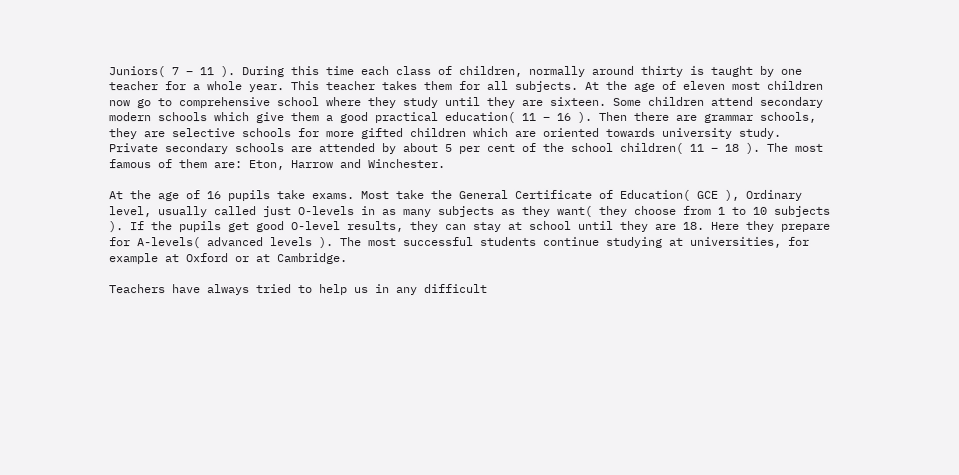Juniors( 7 – 11 ). During this time each class of children, normally around thirty is taught by one teacher for a whole year. This teacher takes them for all subjects. At the age of eleven most children now go to comprehensive school where they study until they are sixteen. Some children attend secondary modern schools which give them a good practical education( 11 – 16 ). Then there are grammar schools, they are selective schools for more gifted children which are oriented towards university study. Private secondary schools are attended by about 5 per cent of the school children( 11 – 18 ). The most famous of them are: Eton, Harrow and Winchester.

At the age of 16 pupils take exams. Most take the General Certificate of Education( GCE ), Ordinary level, usually called just O-levels in as many subjects as they want( they choose from 1 to 10 subjects ). If the pupils get good O-level results, they can stay at school until they are 18. Here they prepare for A-levels( advanced levels ). The most successful students continue studying at universities, for example at Oxford or at Cambridge.

Teachers have always tried to help us in any difficult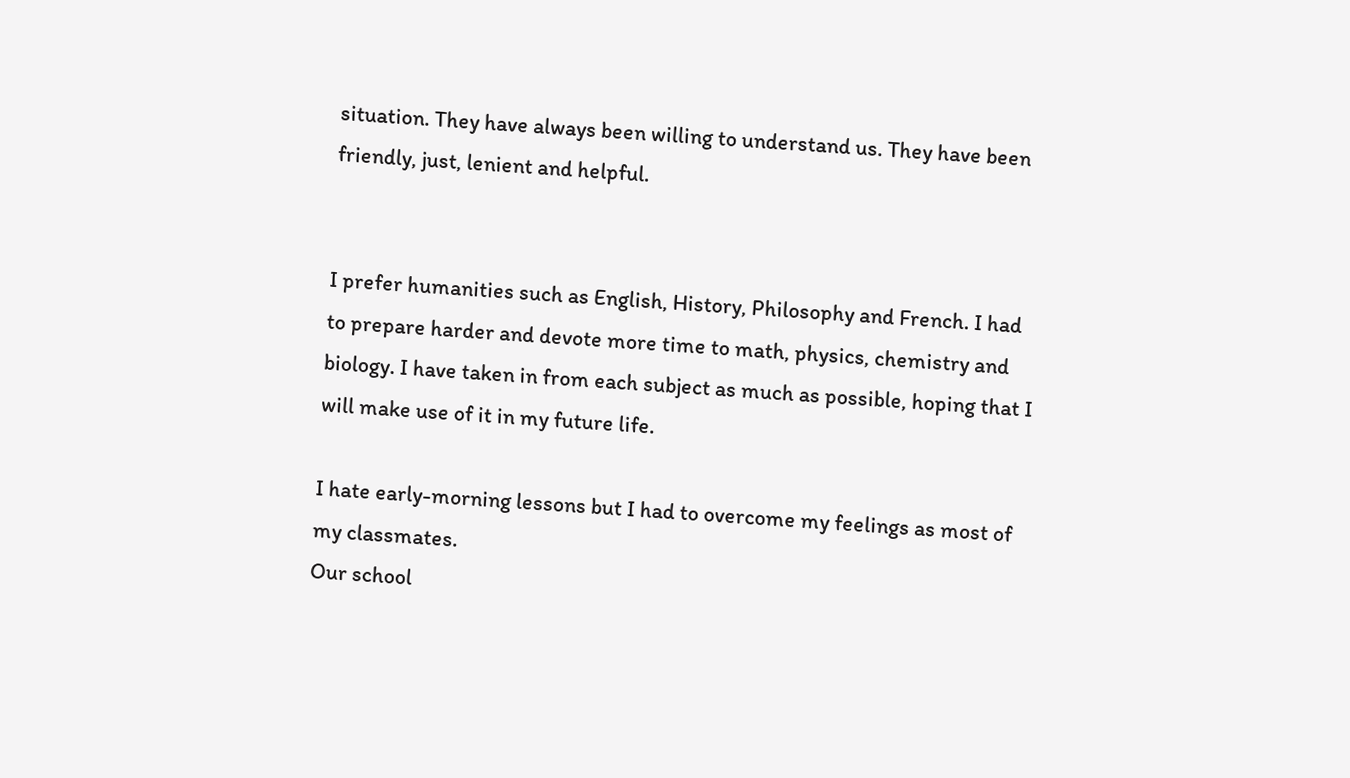situation. They have always been willing to understand us. They have been friendly, just, lenient and helpful.


I prefer humanities such as English, History, Philosophy and French. I had to prepare harder and devote more time to math, physics, chemistry and biology. I have taken in from each subject as much as possible, hoping that I will make use of it in my future life.

I hate early-morning lessons but I had to overcome my feelings as most of my classmates.
Our school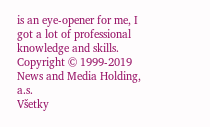is an eye-opener for me, I got a lot of professional knowledge and skills.
Copyright © 1999-2019 News and Media Holding, a.s.
Všetky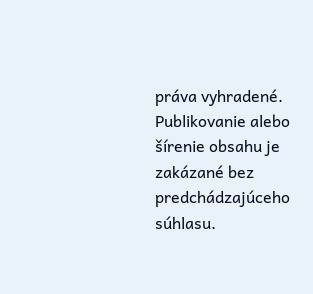práva vyhradené. Publikovanie alebo šírenie obsahu je zakázané bez predchádzajúceho súhlasu.